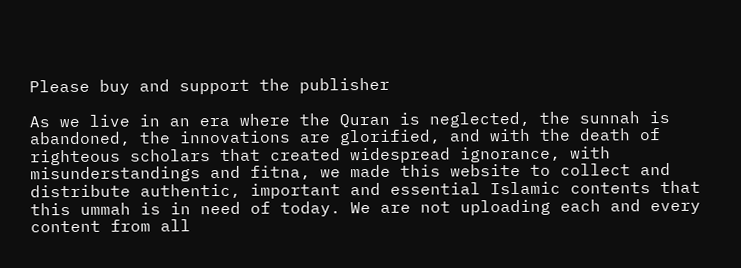Please buy and support the publisher

As we live in an era where the Quran is neglected, the sunnah is abandoned, the innovations are glorified, and with the death of righteous scholars that created widespread ignorance, with misunderstandings and fitna, we made this website to collect and distribute authentic, important and essential Islamic contents that this ummah is in need of today. We are not uploading each and every content from all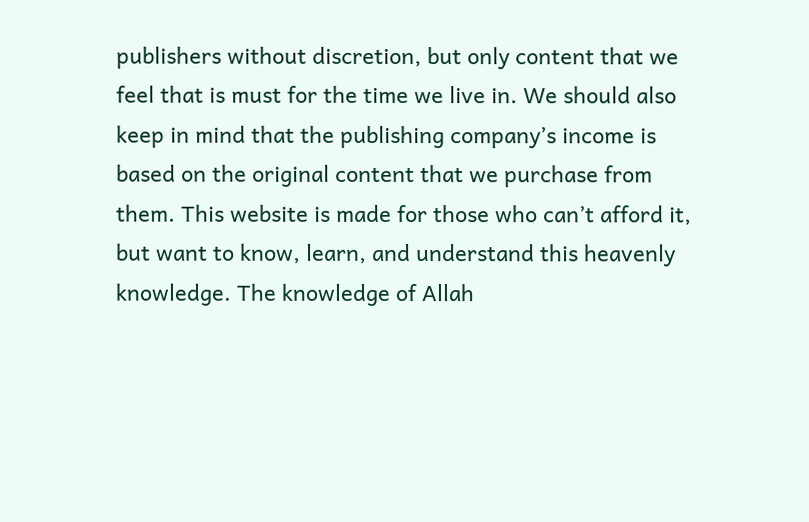publishers without discretion, but only content that we feel that is must for the time we live in. We should also keep in mind that the publishing company’s income is based on the original content that we purchase from them. This website is made for those who can’t afford it, but want to know, learn, and understand this heavenly knowledge. The knowledge of Allah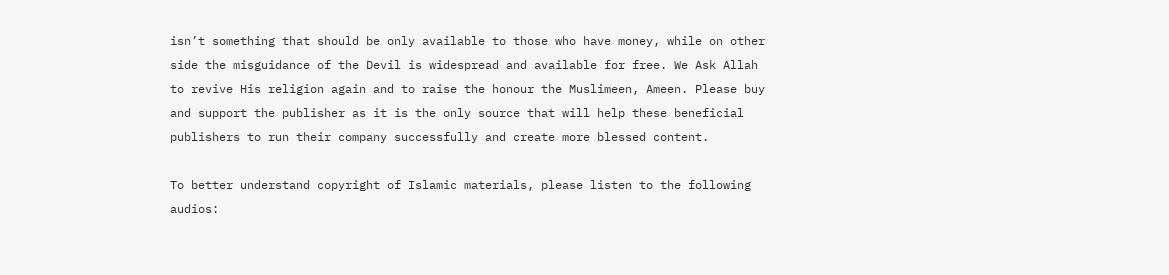isn’t something that should be only available to those who have money, while on other side the misguidance of the Devil is widespread and available for free. We Ask Allah to revive His religion again and to raise the honour the Muslimeen, Ameen. Please buy and support the publisher as it is the only source that will help these beneficial publishers to run their company successfully and create more blessed content.

To better understand copyright of Islamic materials, please listen to the following audios: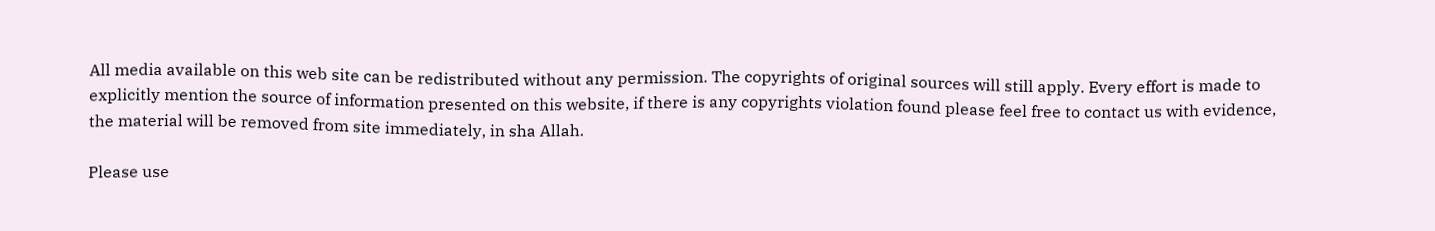All media available on this web site can be redistributed without any permission. The copyrights of original sources will still apply. Every effort is made to explicitly mention the source of information presented on this website, if there is any copyrights violation found please feel free to contact us with evidence, the material will be removed from site immediately, in sha Allah.

Please use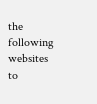the following websites to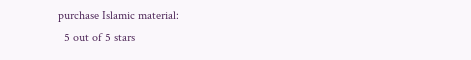purchase Islamic material:
  5 out of 5 stars